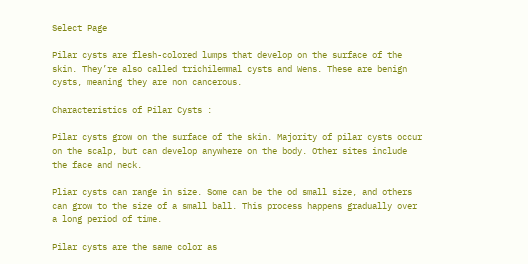Select Page

Pilar cysts are flesh-colored lumps that develop on the surface of the skin. They’re also called trichilemmal cysts and Wens. These are benign cysts, meaning they are non cancerous.

Characteristics of Pilar Cysts :

Pilar cysts grow on the surface of the skin. Majority of pilar cysts occur on the scalp, but can develop anywhere on the body. Other sites include the face and neck.

Pliar cysts can range in size. Some can be the od small size, and others can grow to the size of a small ball. This process happens gradually over a long period of time.

Pilar cysts are the same color as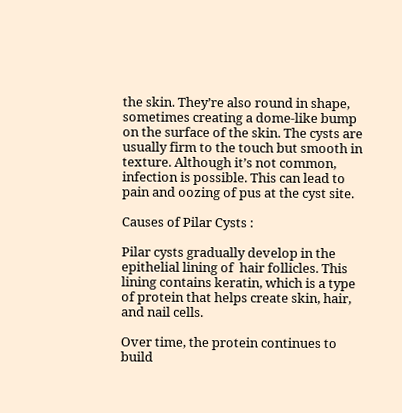the skin. They’re also round in shape, sometimes creating a dome-like bump on the surface of the skin. The cysts are usually firm to the touch but smooth in texture. Although it’s not common, infection is possible. This can lead to pain and oozing of pus at the cyst site.

Causes of Pilar Cysts :

Pilar cysts gradually develop in the epithelial lining of  hair follicles. This lining contains keratin, which is a type of protein that helps create skin, hair, and nail cells.

Over time, the protein continues to build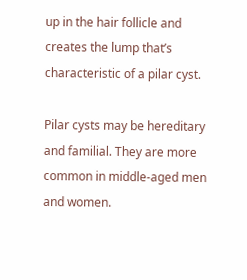up in the hair follicle and creates the lump that’s characteristic of a pilar cyst.

Pilar cysts may be hereditary and familial. They are more common in middle-aged men and women.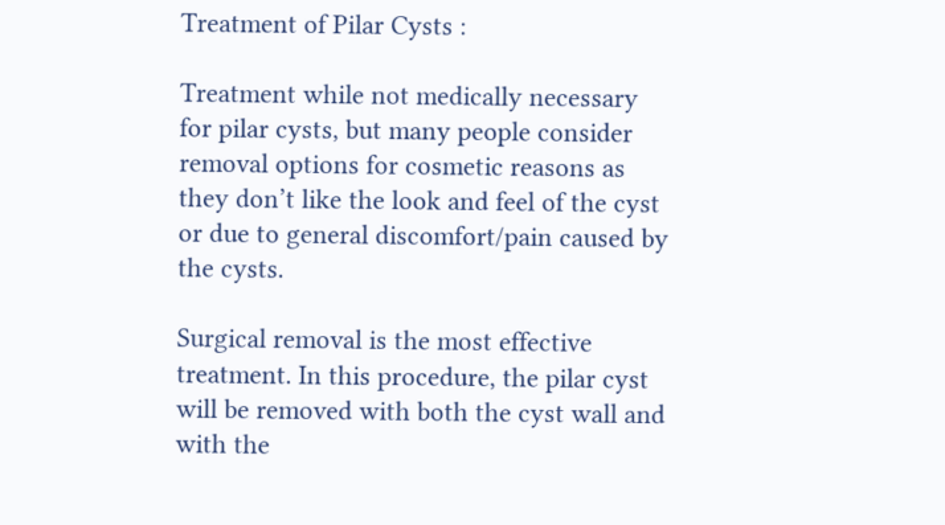Treatment of Pilar Cysts :

Treatment while not medically necessary for pilar cysts, but many people consider removal options for cosmetic reasons as they don’t like the look and feel of the cyst or due to general discomfort/pain caused by the cysts.

Surgical removal is the most effective treatment. In this procedure, the pilar cyst will be removed with both the cyst wall and with the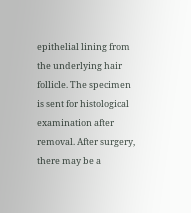epithelial lining from the underlying hair follicle. The specimen is sent for histological examination after removal. After surgery, there may be a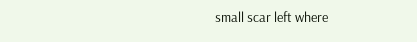small scar left where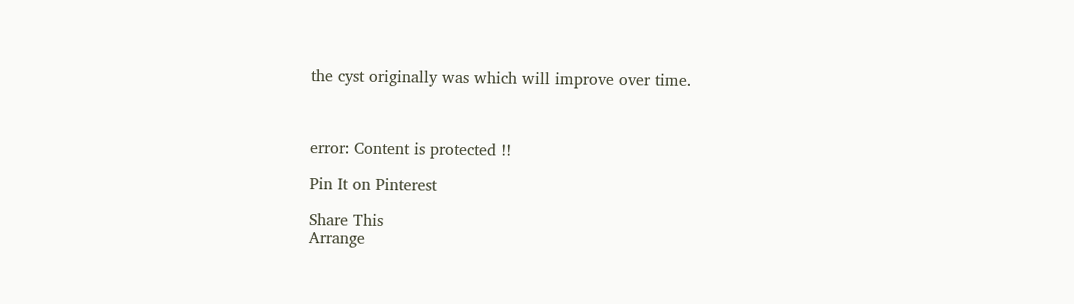the cyst originally was which will improve over time.



error: Content is protected !!

Pin It on Pinterest

Share This
Arrange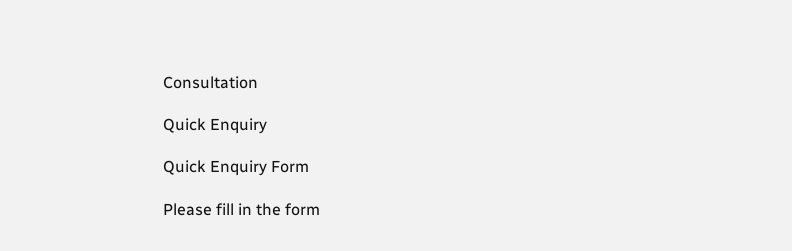Consultation

Quick Enquiry

Quick Enquiry Form

Please fill in the form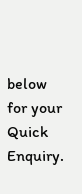below for your Quick Enquiry.